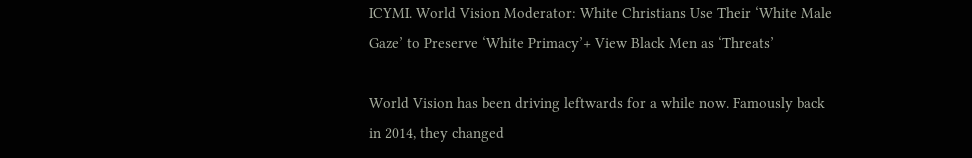ICYMI. World Vision Moderator: White Christians Use Their ‘White Male Gaze’ to Preserve ‘White Primacy’+ View Black Men as ‘Threats’

World Vision has been driving leftwards for a while now. Famously back in 2014, they changed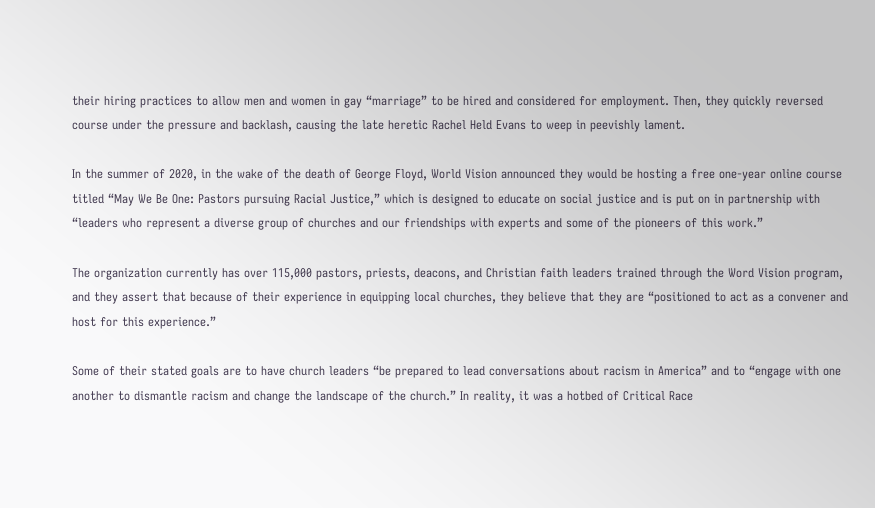their hiring practices to allow men and women in gay “marriage” to be hired and considered for employment. Then, they quickly reversed course under the pressure and backlash, causing the late heretic Rachel Held Evans to weep in peevishly lament.

In the summer of 2020, in the wake of the death of George Floyd, World Vision announced they would be hosting a free one-year online course titled “May We Be One: Pastors pursuing Racial Justice,” which is designed to educate on social justice and is put on in partnership with “leaders who represent a diverse group of churches and our friendships with experts and some of the pioneers of this work.”

The organization currently has over 115,000 pastors, priests, deacons, and Christian faith leaders trained through the Word Vision program, and they assert that because of their experience in equipping local churches, they believe that they are “positioned to act as a convener and host for this experience.”

Some of their stated goals are to have church leaders “be prepared to lead conversations about racism in America” and to “engage with one another to dismantle racism and change the landscape of the church.” In reality, it was a hotbed of Critical Race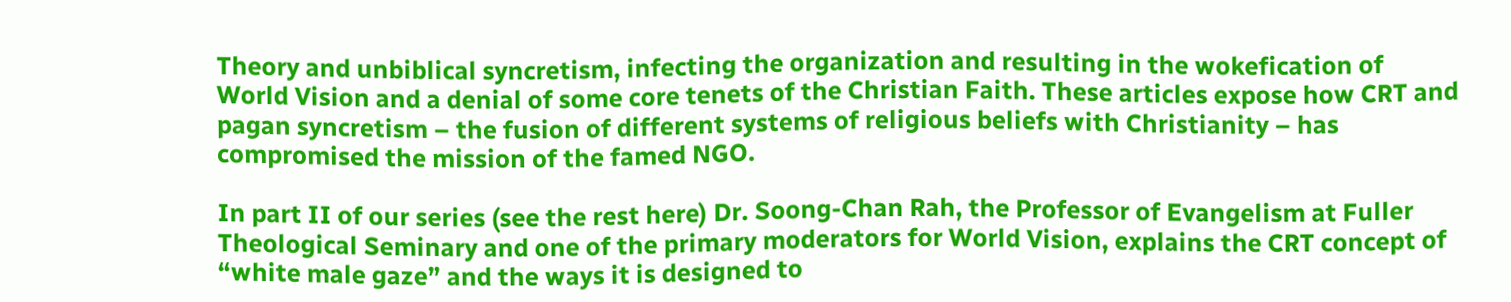Theory and unbiblical syncretism, infecting the organization and resulting in the wokefication of World Vision and a denial of some core tenets of the Christian Faith. These articles expose how CRT and pagan syncretism – the fusion of different systems of religious beliefs with Christianity – has compromised the mission of the famed NGO.

In part II of our series (see the rest here) Dr. Soong-Chan Rah, the Professor of Evangelism at Fuller Theological Seminary and one of the primary moderators for World Vision, explains the CRT concept of “white male gaze” and the ways it is designed to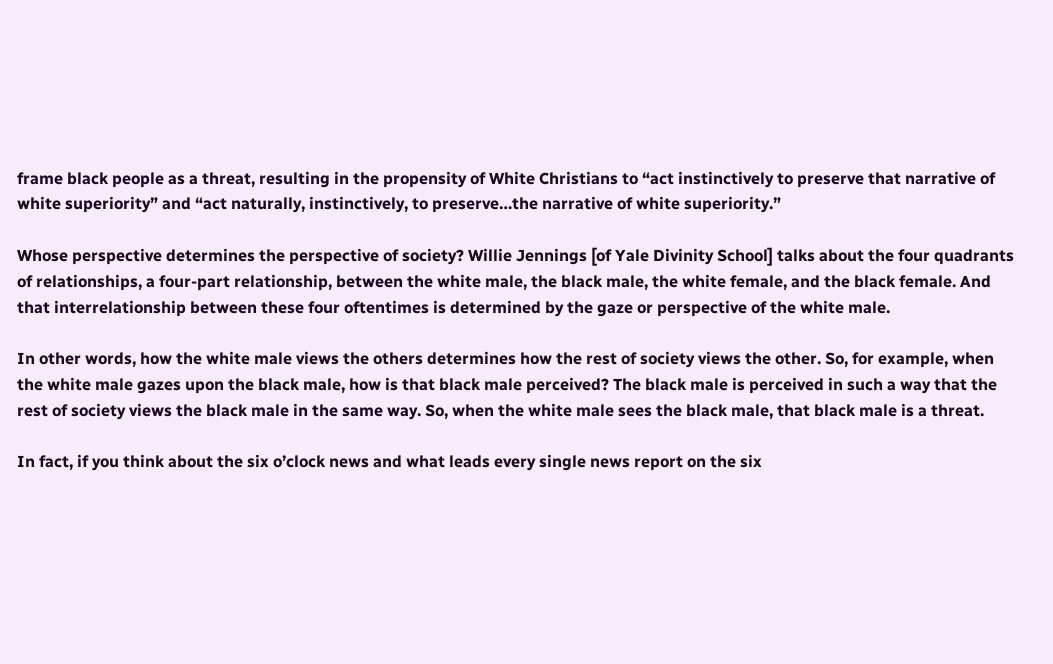frame black people as a threat, resulting in the propensity of White Christians to “act instinctively to preserve that narrative of white superiority” and “act naturally, instinctively, to preserve…the narrative of white superiority.”

Whose perspective determines the perspective of society? Willie Jennings [of Yale Divinity School] talks about the four quadrants of relationships, a four-part relationship, between the white male, the black male, the white female, and the black female. And that interrelationship between these four oftentimes is determined by the gaze or perspective of the white male.

In other words, how the white male views the others determines how the rest of society views the other. So, for example, when the white male gazes upon the black male, how is that black male perceived? The black male is perceived in such a way that the rest of society views the black male in the same way. So, when the white male sees the black male, that black male is a threat.

In fact, if you think about the six o’clock news and what leads every single news report on the six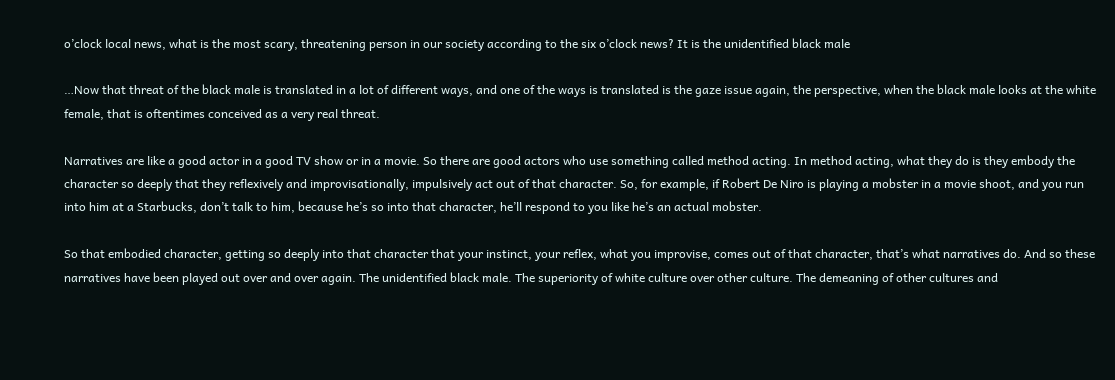o’clock local news, what is the most scary, threatening person in our society according to the six o’clock news? It is the unidentified black male

…Now that threat of the black male is translated in a lot of different ways, and one of the ways is translated is the gaze issue again, the perspective, when the black male looks at the white female, that is oftentimes conceived as a very real threat.

Narratives are like a good actor in a good TV show or in a movie. So there are good actors who use something called method acting. In method acting, what they do is they embody the character so deeply that they reflexively and improvisationally, impulsively act out of that character. So, for example, if Robert De Niro is playing a mobster in a movie shoot, and you run into him at a Starbucks, don’t talk to him, because he’s so into that character, he’ll respond to you like he’s an actual mobster.

So that embodied character, getting so deeply into that character that your instinct, your reflex, what you improvise, comes out of that character, that’s what narratives do. And so these narratives have been played out over and over again. The unidentified black male. The superiority of white culture over other culture. The demeaning of other cultures and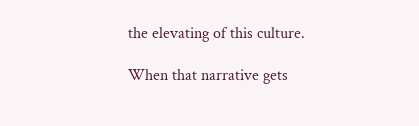the elevating of this culture.

When that narrative gets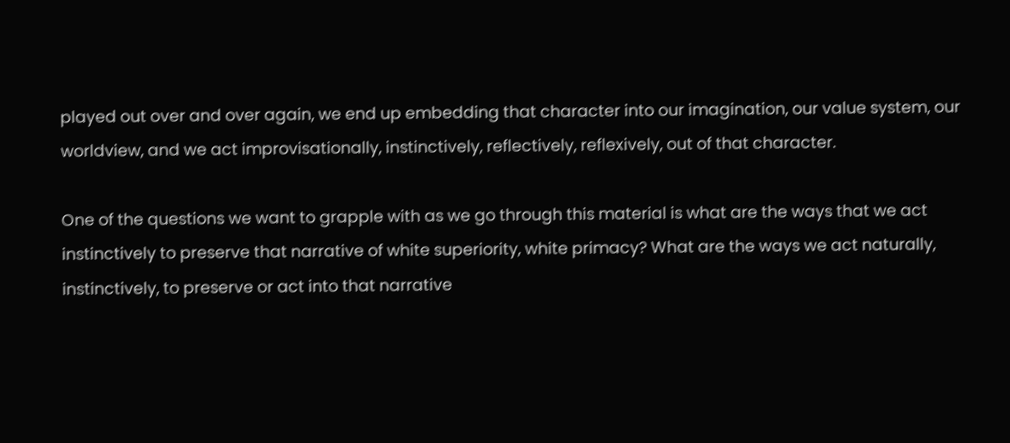played out over and over again, we end up embedding that character into our imagination, our value system, our worldview, and we act improvisationally, instinctively, reflectively, reflexively, out of that character.

One of the questions we want to grapple with as we go through this material is what are the ways that we act instinctively to preserve that narrative of white superiority, white primacy? What are the ways we act naturally, instinctively, to preserve or act into that narrative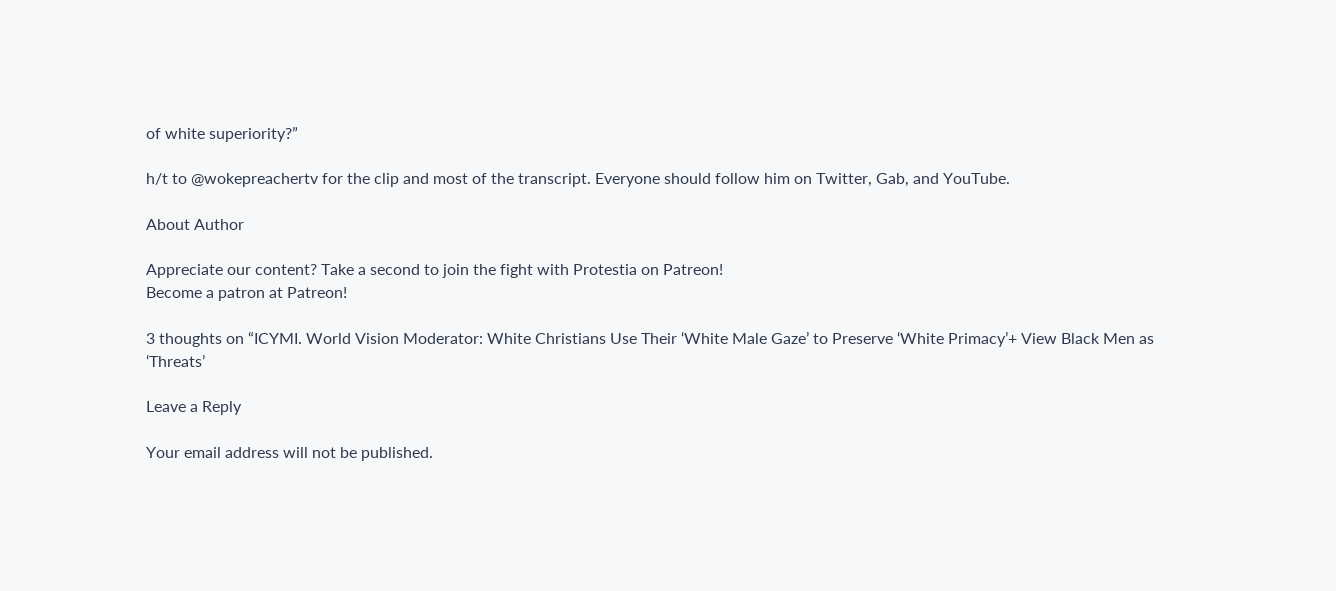of white superiority?”

h/t to @wokepreachertv for the clip and most of the transcript. Everyone should follow him on Twitter, Gab, and YouTube.

About Author

Appreciate our content? Take a second to join the fight with Protestia on Patreon!
Become a patron at Patreon!

3 thoughts on “ICYMI. World Vision Moderator: White Christians Use Their ‘White Male Gaze’ to Preserve ‘White Primacy’+ View Black Men as ‘Threats’

Leave a Reply

Your email address will not be published.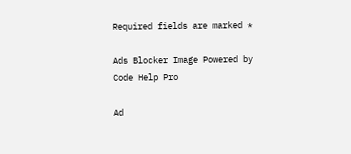Required fields are marked *

Ads Blocker Image Powered by Code Help Pro

Ad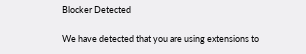Blocker Detected

We have detected that you are using extensions to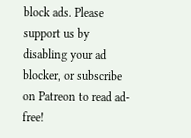block ads. Please support us by disabling your ad blocker, or subscribe on Patreon to read ad-free!